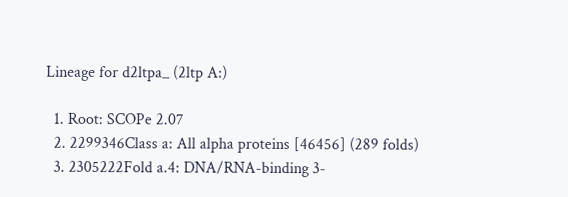Lineage for d2ltpa_ (2ltp A:)

  1. Root: SCOPe 2.07
  2. 2299346Class a: All alpha proteins [46456] (289 folds)
  3. 2305222Fold a.4: DNA/RNA-binding 3-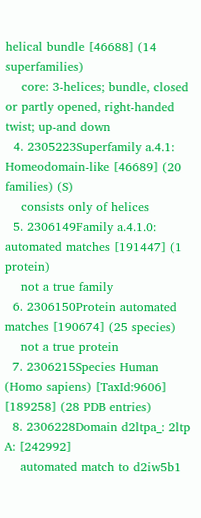helical bundle [46688] (14 superfamilies)
    core: 3-helices; bundle, closed or partly opened, right-handed twist; up-and down
  4. 2305223Superfamily a.4.1: Homeodomain-like [46689] (20 families) (S)
    consists only of helices
  5. 2306149Family a.4.1.0: automated matches [191447] (1 protein)
    not a true family
  6. 2306150Protein automated matches [190674] (25 species)
    not a true protein
  7. 2306215Species Human (Homo sapiens) [TaxId:9606] [189258] (28 PDB entries)
  8. 2306228Domain d2ltpa_: 2ltp A: [242992]
    automated match to d2iw5b1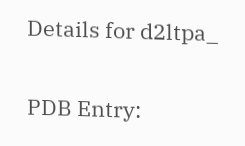Details for d2ltpa_

PDB Entry: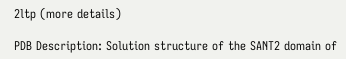2ltp (more details)

PDB Description: Solution structure of the SANT2 domain of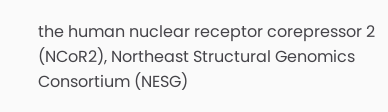the human nuclear receptor corepressor 2 (NCoR2), Northeast Structural Genomics Consortium (NESG)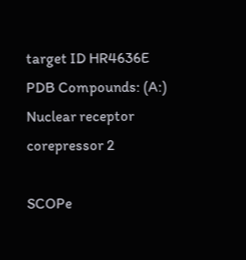target ID HR4636E
PDB Compounds: (A:) Nuclear receptor corepressor 2

SCOPe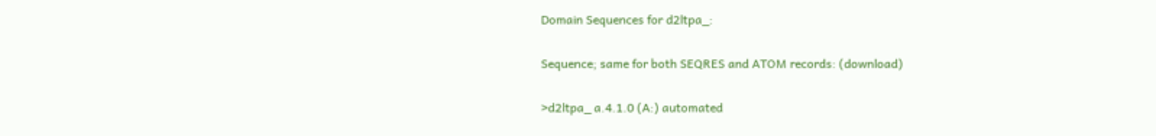Domain Sequences for d2ltpa_:

Sequence; same for both SEQRES and ATOM records: (download)

>d2ltpa_ a.4.1.0 (A:) automated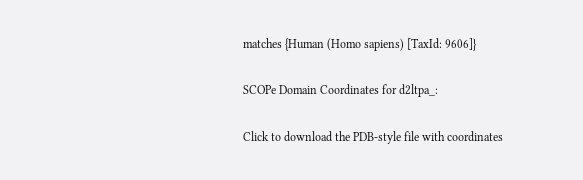matches {Human (Homo sapiens) [TaxId: 9606]}

SCOPe Domain Coordinates for d2ltpa_:

Click to download the PDB-style file with coordinates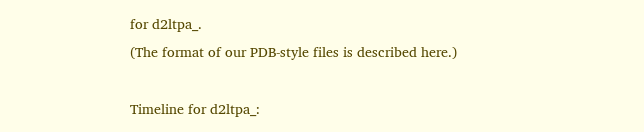for d2ltpa_.
(The format of our PDB-style files is described here.)

Timeline for d2ltpa_: